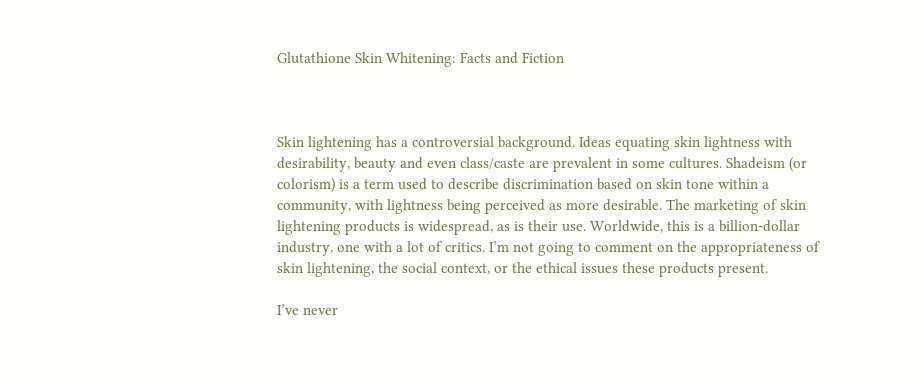Glutathione Skin Whitening: Facts and Fiction



Skin lightening has a controversial background. Ideas equating skin lightness with desirability, beauty and even class/caste are prevalent in some cultures. Shadeism (or colorism) is a term used to describe discrimination based on skin tone within a community, with lightness being perceived as more desirable. The marketing of skin lightening products is widespread, as is their use. Worldwide, this is a billion-dollar industry, one with a lot of critics. I’m not going to comment on the appropriateness of skin lightening, the social context, or the ethical issues these products present.

I’ve never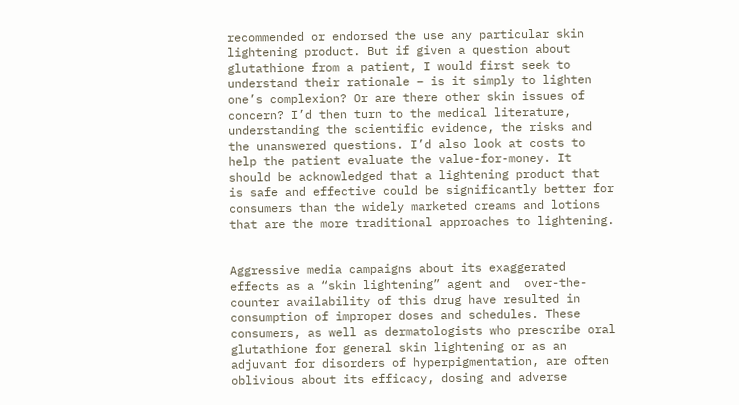recommended or endorsed the use any particular skin lightening product. But if given a question about glutathione from a patient, I would first seek to understand their rationale – is it simply to lighten one’s complexion? Or are there other skin issues of concern? I’d then turn to the medical literature, understanding the scientific evidence, the risks and the unanswered questions. I’d also look at costs to help the patient evaluate the value-for-money. It should be acknowledged that a lightening product that is safe and effective could be significantly better for consumers than the widely marketed creams and lotions that are the more traditional approaches to lightening.


Aggressive media campaigns about its exaggerated effects as a “skin lightening” agent and  over-the-counter availability of this drug have resulted in consumption of improper doses and schedules. These consumers, as well as dermatologists who prescribe oral glutathione for general skin lightening or as an adjuvant for disorders of hyperpigmentation, are often oblivious about its efficacy, dosing and adverse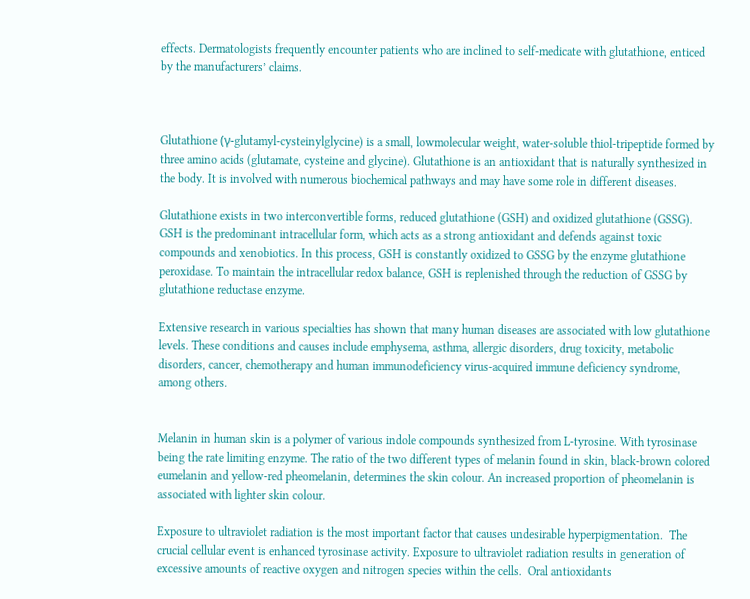effects. Dermatologists frequently encounter patients who are inclined to self-medicate with glutathione, enticed by the manufacturers’ claims.



Glutathione (γ-glutamyl-cysteinylglycine) is a small, lowmolecular weight, water-soluble thiol-tripeptide formed by three amino acids (glutamate, cysteine and glycine). Glutathione is an antioxidant that is naturally synthesized in the body. It is involved with numerous biochemical pathways and may have some role in different diseases.

Glutathione exists in two interconvertible forms, reduced glutathione (GSH) and oxidized glutathione (GSSG). GSH is the predominant intracellular form, which acts as a strong antioxidant and defends against toxic compounds and xenobiotics. In this process, GSH is constantly oxidized to GSSG by the enzyme glutathione peroxidase. To maintain the intracellular redox balance, GSH is replenished through the reduction of GSSG by glutathione reductase enzyme.

Extensive research in various specialties has shown that many human diseases are associated with low glutathione levels. These conditions and causes include emphysema, asthma, allergic disorders, drug toxicity, metabolic disorders, cancer, chemotherapy and human immunodeficiency virus-acquired immune deficiency syndrome, among others.


Melanin in human skin is a polymer of various indole compounds synthesized from L-tyrosine. With tyrosinase being the rate limiting enzyme. The ratio of the two different types of melanin found in skin, black-brown colored eumelanin and yellow-red pheomelanin, determines the skin colour. An increased proportion of pheomelanin is associated with lighter skin colour.

Exposure to ultraviolet radiation is the most important factor that causes undesirable hyperpigmentation.  The crucial cellular event is enhanced tyrosinase activity. Exposure to ultraviolet radiation results in generation of excessive amounts of reactive oxygen and nitrogen species within the cells.  Oral antioxidants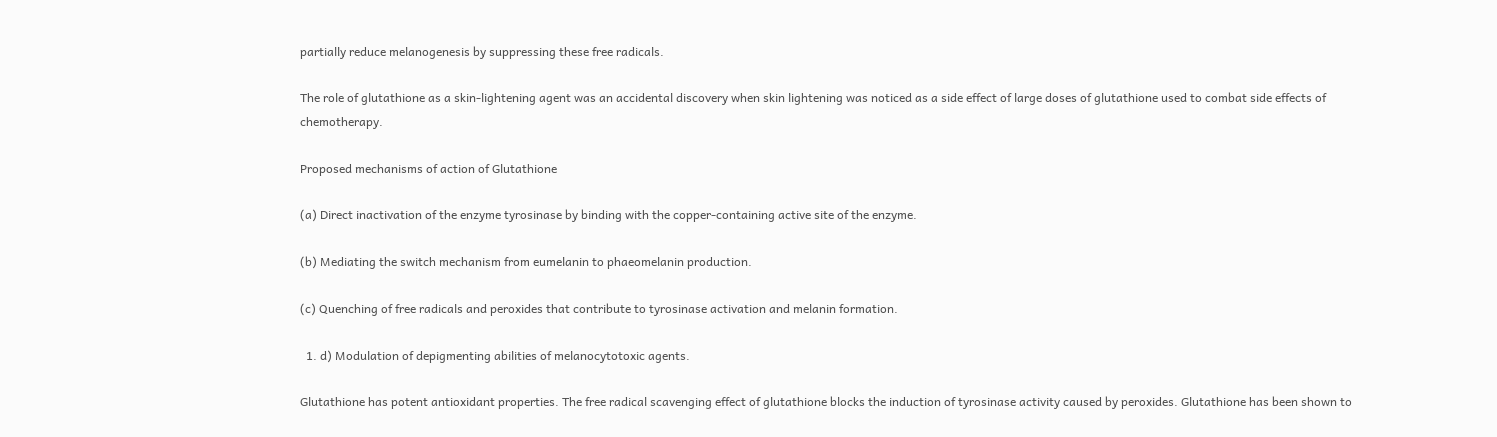partially reduce melanogenesis by suppressing these free radicals.

The role of glutathione as a skin-lightening agent was an accidental discovery when skin lightening was noticed as a side effect of large doses of glutathione used to combat side effects of chemotherapy.

Proposed mechanisms of action of Glutathione

(a) Direct inactivation of the enzyme tyrosinase by binding with the copper-containing active site of the enzyme.

(b) Mediating the switch mechanism from eumelanin to phaeomelanin production.

(c) Quenching of free radicals and peroxides that contribute to tyrosinase activation and melanin formation.

  1. d) Modulation of depigmenting abilities of melanocytotoxic agents.

Glutathione has potent antioxidant properties. The free radical scavenging effect of glutathione blocks the induction of tyrosinase activity caused by peroxides. Glutathione has been shown to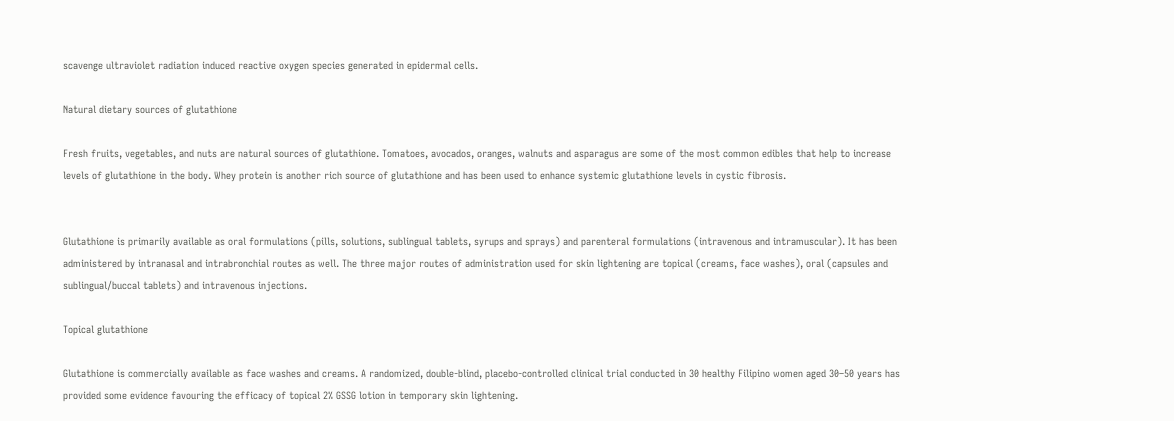scavenge ultraviolet radiation induced reactive oxygen species generated in epidermal cells.

Natural dietary sources of glutathione

Fresh fruits, vegetables, and nuts are natural sources of glutathione. Tomatoes, avocados, oranges, walnuts and asparagus are some of the most common edibles that help to increase levels of glutathione in the body. Whey protein is another rich source of glutathione and has been used to enhance systemic glutathione levels in cystic fibrosis.


Glutathione is primarily available as oral formulations (pills, solutions, sublingual tablets, syrups and sprays) and parenteral formulations (intravenous and intramuscular). It has been administered by intranasal and intrabronchial routes as well. The three major routes of administration used for skin lightening are topical (creams, face washes), oral (capsules and sublingual/buccal tablets) and intravenous injections.

Topical glutathione

Glutathione is commercially available as face washes and creams. A randomized, double-blind, placebo-controlled clinical trial conducted in 30 healthy Filipino women aged 30–50 years has provided some evidence favouring the efficacy of topical 2% GSSG lotion in temporary skin lightening.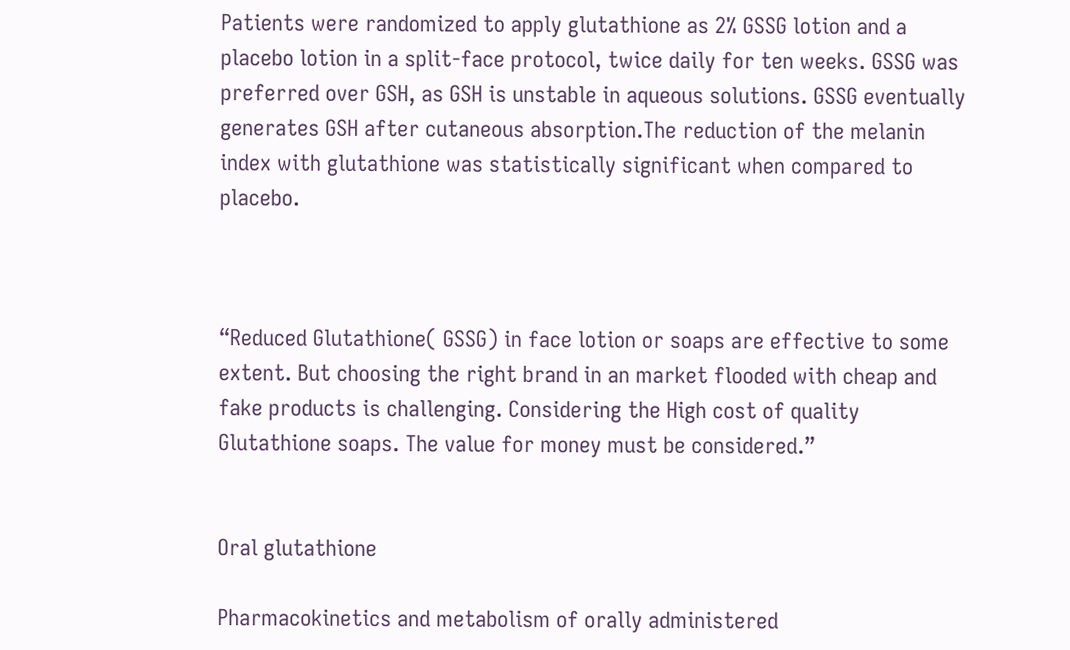Patients were randomized to apply glutathione as 2% GSSG lotion and a placebo lotion in a split-face protocol, twice daily for ten weeks. GSSG was preferred over GSH, as GSH is unstable in aqueous solutions. GSSG eventually generates GSH after cutaneous absorption.The reduction of the melanin index with glutathione was statistically significant when compared to placebo.



“Reduced Glutathione( GSSG) in face lotion or soaps are effective to some extent. But choosing the right brand in an market flooded with cheap and fake products is challenging. Considering the High cost of quality Glutathione soaps. The value for money must be considered.”


Oral glutathione

Pharmacokinetics and metabolism of orally administered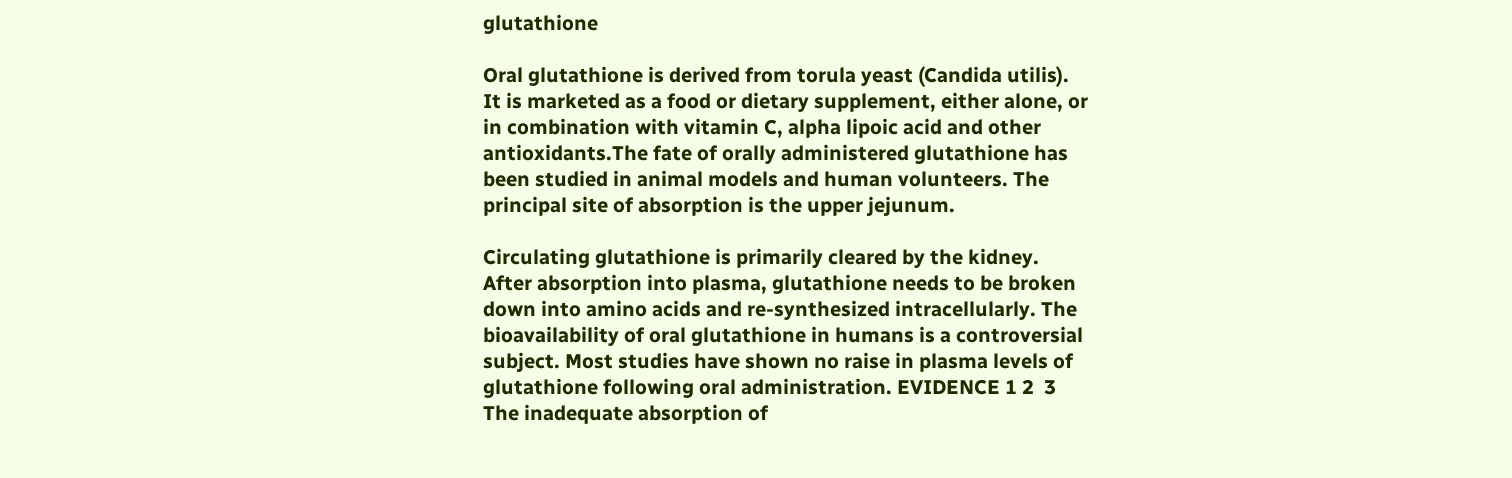glutathione

Oral glutathione is derived from torula yeast (Candida utilis). It is marketed as a food or dietary supplement, either alone, or in combination with vitamin C, alpha lipoic acid and other antioxidants.The fate of orally administered glutathione has been studied in animal models and human volunteers. The principal site of absorption is the upper jejunum.

Circulating glutathione is primarily cleared by the kidney. After absorption into plasma, glutathione needs to be broken down into amino acids and re-synthesized intracellularly. The bioavailability of oral glutathione in humans is a controversial subject. Most studies have shown no raise in plasma levels of glutathione following oral administration. EVIDENCE 1 2  3 The inadequate absorption of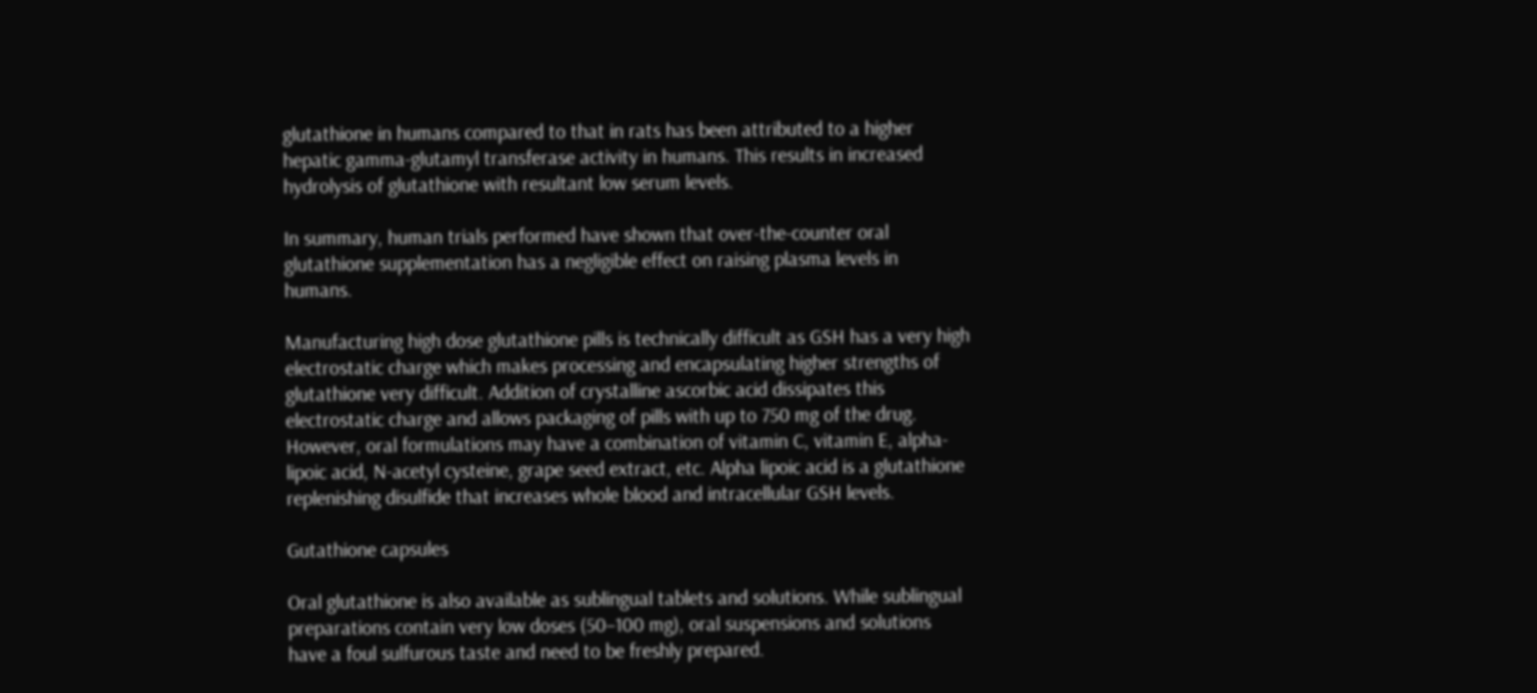glutathione in humans compared to that in rats has been attributed to a higher hepatic gamma-glutamyl transferase activity in humans. This results in increased hydrolysis of glutathione with resultant low serum levels.

In summary, human trials performed have shown that over-the-counter oral glutathione supplementation has a negligible effect on raising plasma levels in humans.

Manufacturing high dose glutathione pills is technically difficult as GSH has a very high electrostatic charge which makes processing and encapsulating higher strengths of glutathione very difficult. Addition of crystalline ascorbic acid dissipates this electrostatic charge and allows packaging of pills with up to 750 mg of the drug. However, oral formulations may have a combination of vitamin C, vitamin E, alpha-lipoic acid, N-acetyl cysteine, grape seed extract, etc. Alpha lipoic acid is a glutathione replenishing disulfide that increases whole blood and intracellular GSH levels.

Gutathione capsules

Oral glutathione is also available as sublingual tablets and solutions. While sublingual preparations contain very low doses (50–100 mg), oral suspensions and solutions have a foul sulfurous taste and need to be freshly prepared.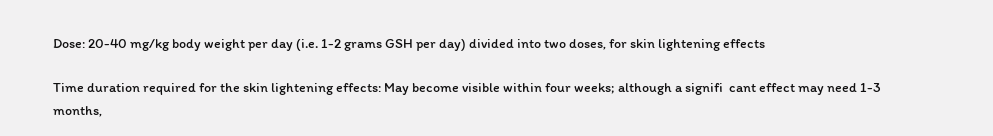Dose: 20-40 mg/kg body weight per day (i.e. 1-2 grams GSH per day) divided into two doses, for skin lightening effects

Time duration required for the skin lightening effects: May become visible within four weeks; although a signifi  cant effect may need 1-3 months,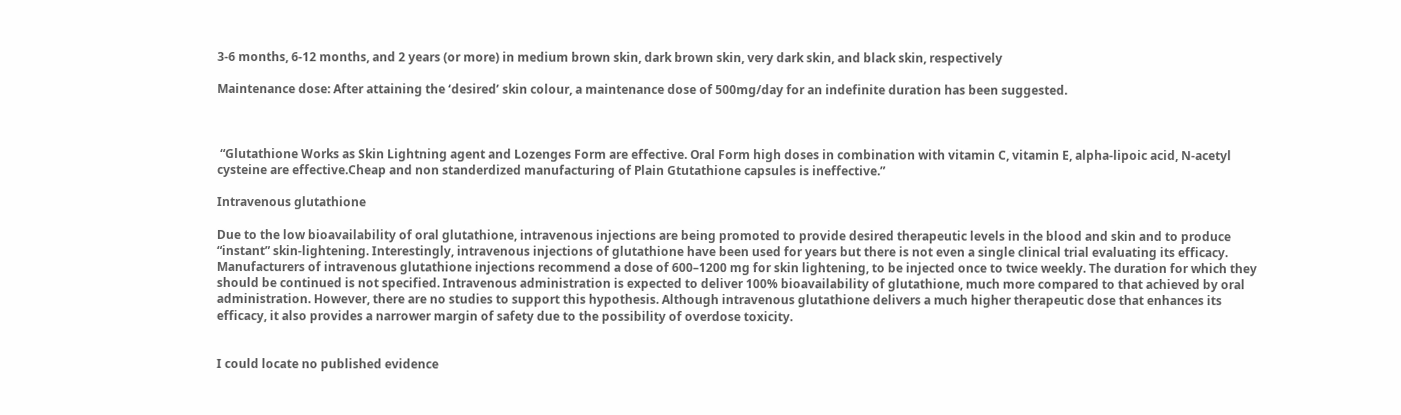3-6 months, 6-12 months, and 2 years (or more) in medium brown skin, dark brown skin, very dark skin, and black skin, respectively

Maintenance dose: After attaining the ‘desired’ skin colour, a maintenance dose of 500mg/day for an indefinite duration has been suggested.



 “Glutathione Works as Skin Lightning agent and Lozenges Form are effective. Oral Form high doses in combination with vitamin C, vitamin E, alpha-lipoic acid, N-acetyl cysteine are effective.Cheap and non standerdized manufacturing of Plain Gtutathione capsules is ineffective.”

Intravenous glutathione

Due to the low bioavailability of oral glutathione, intravenous injections are being promoted to provide desired therapeutic levels in the blood and skin and to produce “instant” skin-lightening. Interestingly, intravenous injections of glutathione have been used for years but there is not even a single clinical trial evaluating its efficacy. Manufacturers of intravenous glutathione injections recommend a dose of 600–1200 mg for skin lightening, to be injected once to twice weekly. The duration for which they should be continued is not specified. Intravenous administration is expected to deliver 100% bioavailability of glutathione, much more compared to that achieved by oral administration. However, there are no studies to support this hypothesis. Although intravenous glutathione delivers a much higher therapeutic dose that enhances its efficacy, it also provides a narrower margin of safety due to the possibility of overdose toxicity.


I could locate no published evidence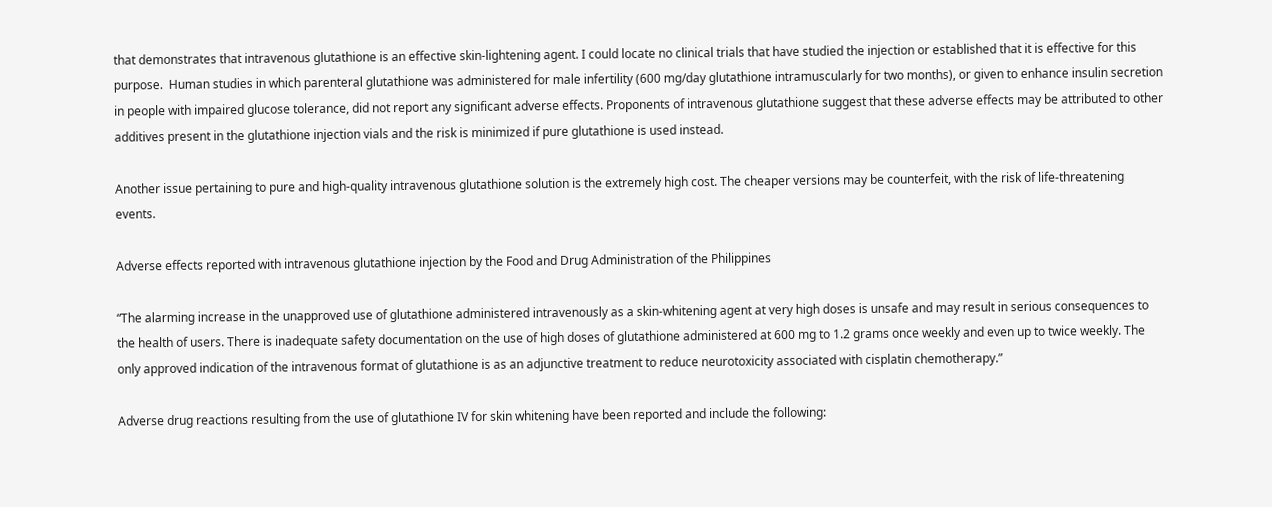that demonstrates that intravenous glutathione is an effective skin-lightening agent. I could locate no clinical trials that have studied the injection or established that it is effective for this purpose.  Human studies in which parenteral glutathione was administered for male infertility (600 mg/day glutathione intramuscularly for two months), or given to enhance insulin secretion in people with impaired glucose tolerance, did not report any significant adverse effects. Proponents of intravenous glutathione suggest that these adverse effects may be attributed to other additives present in the glutathione injection vials and the risk is minimized if pure glutathione is used instead.

Another issue pertaining to pure and high-quality intravenous glutathione solution is the extremely high cost. The cheaper versions may be counterfeit, with the risk of life-threatening events.

Adverse effects reported with intravenous glutathione injection by the Food and Drug Administration of the Philippines

“The alarming increase in the unapproved use of glutathione administered intravenously as a skin-whitening agent at very high doses is unsafe and may result in serious consequences to the health of users. There is inadequate safety documentation on the use of high doses of glutathione administered at 600 mg to 1.2 grams once weekly and even up to twice weekly. The only approved indication of the intravenous format of glutathione is as an adjunctive treatment to reduce neurotoxicity associated with cisplatin chemotherapy.”

Adverse drug reactions resulting from the use of glutathione IV for skin whitening have been reported and include the following: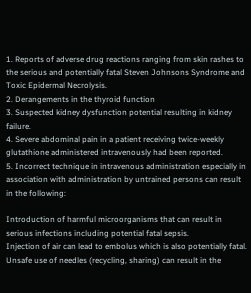1. Reports of adverse drug reactions ranging from skin rashes to the serious and potentially fatal Steven Johnsons Syndrome and Toxic Epidermal Necrolysis.
2. Derangements in the thyroid function
3. Suspected kidney dysfunction potential resulting in kidney failure.
4. Severe abdominal pain in a patient receiving twice-weekly glutathione administered intravenously had been reported.
5. Incorrect technique in intravenous administration especially in association with administration by untrained persons can result in the following:

Introduction of harmful microorganisms that can result in serious infections including potential fatal sepsis.
Injection of air can lead to embolus which is also potentially fatal.
Unsafe use of needles (recycling, sharing) can result in the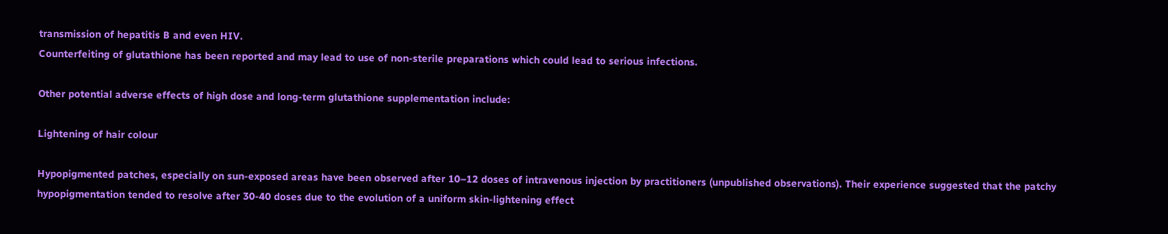transmission of hepatitis B and even HIV.
Counterfeiting of glutathione has been reported and may lead to use of non-sterile preparations which could lead to serious infections.

Other potential adverse effects of high dose and long-term glutathione supplementation include:

Lightening of hair colour

Hypopigmented patches, especially on sun-exposed areas have been observed after 10–12 doses of intravenous injection by practitioners (unpublished observations). Their experience suggested that the patchy hypopigmentation tended to resolve after 30-40 doses due to the evolution of a uniform skin-lightening effect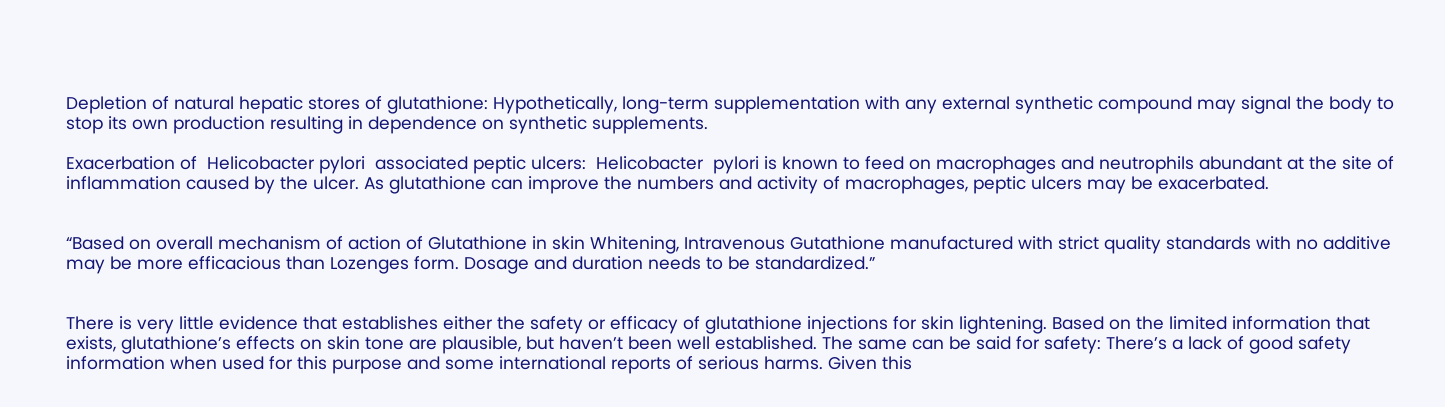Depletion of natural hepatic stores of glutathione: Hypothetically, long-term supplementation with any external synthetic compound may signal the body to stop its own production resulting in dependence on synthetic supplements.

Exacerbation of  Helicobacter pylori  associated peptic ulcers:  Helicobacter  pylori is known to feed on macrophages and neutrophils abundant at the site of inflammation caused by the ulcer. As glutathione can improve the numbers and activity of macrophages, peptic ulcers may be exacerbated.


“Based on overall mechanism of action of Glutathione in skin Whitening, Intravenous Gutathione manufactured with strict quality standards with no additive may be more efficacious than Lozenges form. Dosage and duration needs to be standardized.”


There is very little evidence that establishes either the safety or efficacy of glutathione injections for skin lightening. Based on the limited information that exists, glutathione’s effects on skin tone are plausible, but haven’t been well established. The same can be said for safety: There’s a lack of good safety information when used for this purpose and some international reports of serious harms. Given this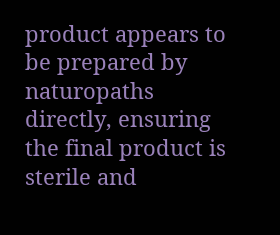product appears to be prepared by naturopaths directly, ensuring the final product is sterile and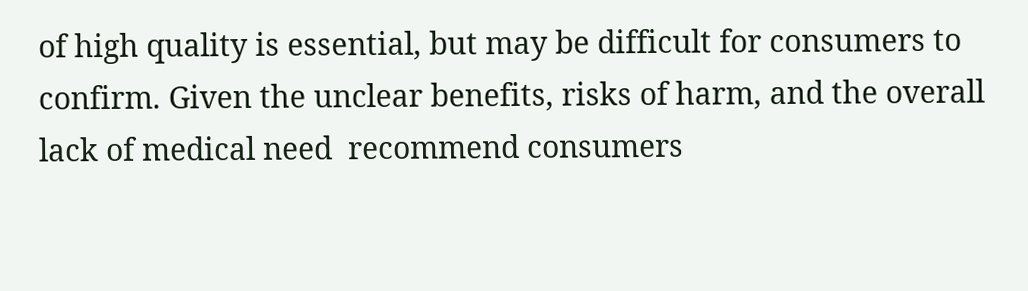of high quality is essential, but may be difficult for consumers to confirm. Given the unclear benefits, risks of harm, and the overall lack of medical need  recommend consumers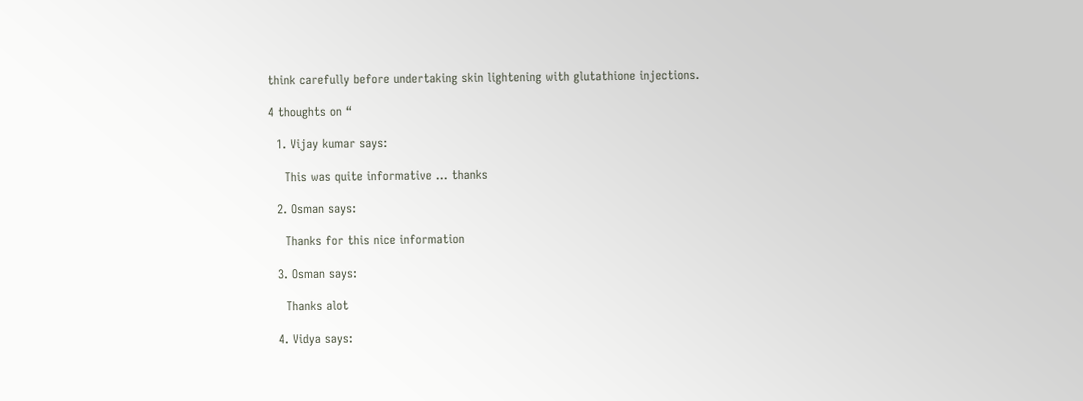think carefully before undertaking skin lightening with glutathione injections.

4 thoughts on “

  1. Vijay kumar says:

    This was quite informative … thanks

  2. Osman says:

    Thanks for this nice information

  3. Osman says:

    Thanks alot

  4. Vidya says: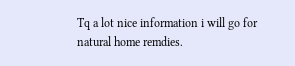Tq a lot nice information i will go for natural home remdies.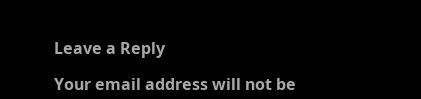Leave a Reply

Your email address will not be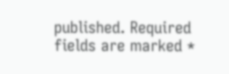published. Required fields are marked *